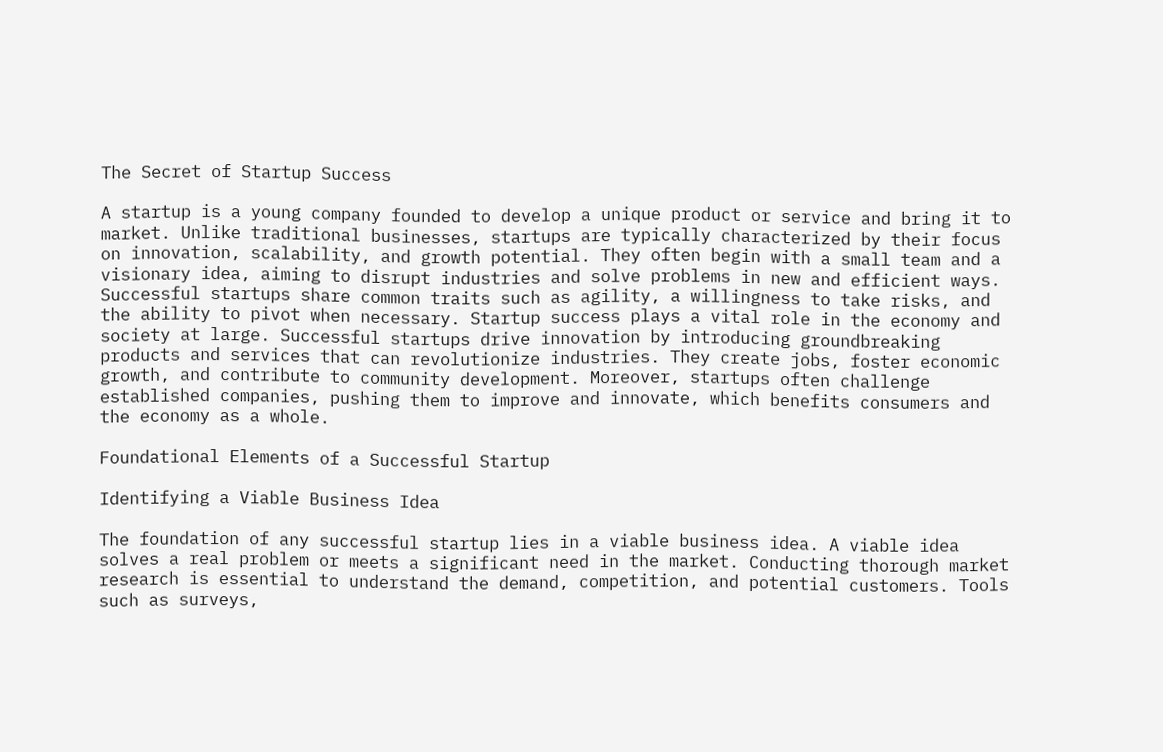The Secret of Startup Success

A startup is a young company founded to develop a unique product or service and bring it to market. Unlike traditional businesses, startups are typically characterized by their focus on innovation, scalability, and growth potential. They often begin with a small team and a visionary idea, aiming to disrupt industries and solve problems in new and efficient ways. Successful startups share common traits such as agility, a willingness to take risks, and the ability to pivot when necessary. Startup success plays a vital role in the economy and society at large. Successful startups drive innovation by introducing groundbreaking products and services that can revolutionize industries. They create jobs, foster economic growth, and contribute to community development. Moreover, startups often challenge established companies, pushing them to improve and innovate, which benefits consumers and the economy as a whole.

Foundational Elements of a Successful Startup

Identifying a Viable Business Idea

The foundation of any successful startup lies in a viable business idea. A viable idea solves a real problem or meets a significant need in the market. Conducting thorough market research is essential to understand the demand, competition, and potential customers. Tools such as surveys,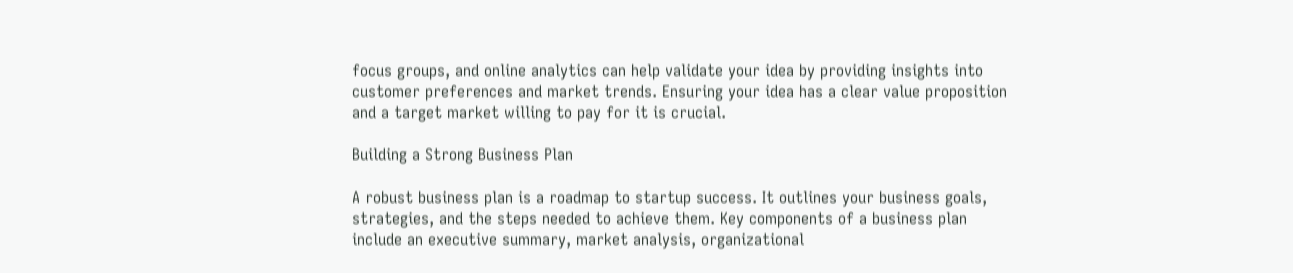focus groups, and online analytics can help validate your idea by providing insights into customer preferences and market trends. Ensuring your idea has a clear value proposition and a target market willing to pay for it is crucial.

Building a Strong Business Plan

A robust business plan is a roadmap to startup success. It outlines your business goals, strategies, and the steps needed to achieve them. Key components of a business plan include an executive summary, market analysis, organizational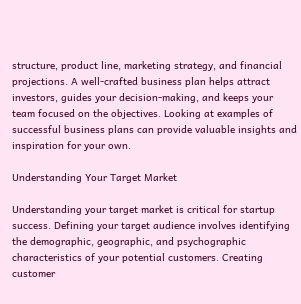structure, product line, marketing strategy, and financial projections. A well-crafted business plan helps attract investors, guides your decision-making, and keeps your team focused on the objectives. Looking at examples of successful business plans can provide valuable insights and inspiration for your own.

Understanding Your Target Market

Understanding your target market is critical for startup success. Defining your target audience involves identifying the demographic, geographic, and psychographic characteristics of your potential customers. Creating customer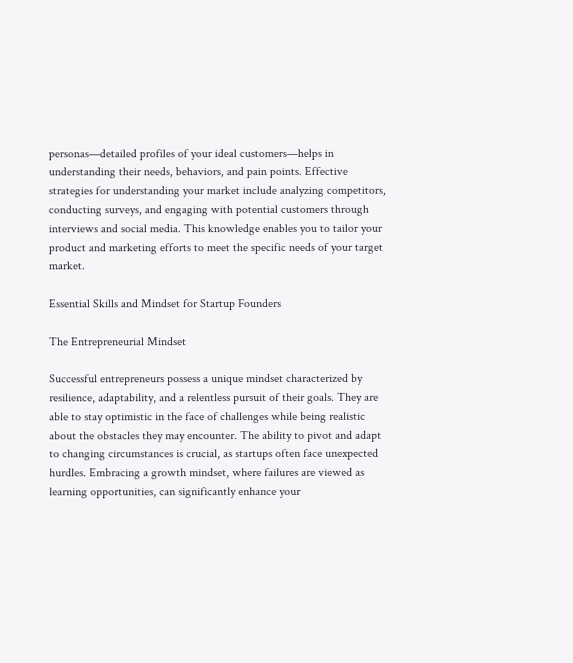personas—detailed profiles of your ideal customers—helps in understanding their needs, behaviors, and pain points. Effective strategies for understanding your market include analyzing competitors, conducting surveys, and engaging with potential customers through interviews and social media. This knowledge enables you to tailor your product and marketing efforts to meet the specific needs of your target market.

Essential Skills and Mindset for Startup Founders

The Entrepreneurial Mindset

Successful entrepreneurs possess a unique mindset characterized by resilience, adaptability, and a relentless pursuit of their goals. They are able to stay optimistic in the face of challenges while being realistic about the obstacles they may encounter. The ability to pivot and adapt to changing circumstances is crucial, as startups often face unexpected hurdles. Embracing a growth mindset, where failures are viewed as learning opportunities, can significantly enhance your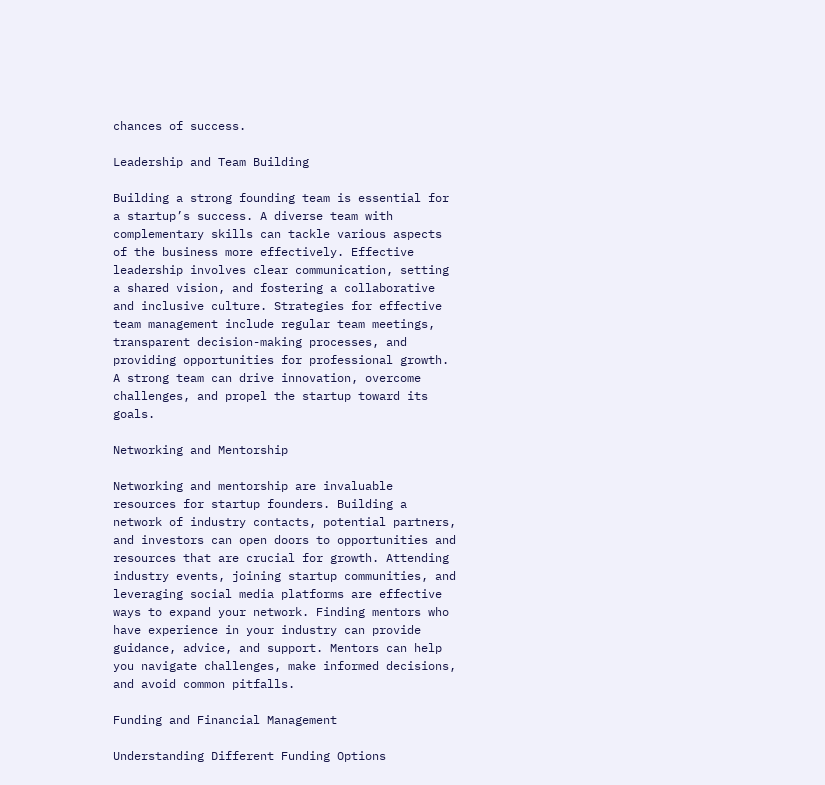chances of success.

Leadership and Team Building

Building a strong founding team is essential for a startup’s success. A diverse team with complementary skills can tackle various aspects of the business more effectively. Effective leadership involves clear communication, setting a shared vision, and fostering a collaborative and inclusive culture. Strategies for effective team management include regular team meetings, transparent decision-making processes, and providing opportunities for professional growth. A strong team can drive innovation, overcome challenges, and propel the startup toward its goals.

Networking and Mentorship

Networking and mentorship are invaluable resources for startup founders. Building a network of industry contacts, potential partners, and investors can open doors to opportunities and resources that are crucial for growth. Attending industry events, joining startup communities, and leveraging social media platforms are effective ways to expand your network. Finding mentors who have experience in your industry can provide guidance, advice, and support. Mentors can help you navigate challenges, make informed decisions, and avoid common pitfalls.

Funding and Financial Management

Understanding Different Funding Options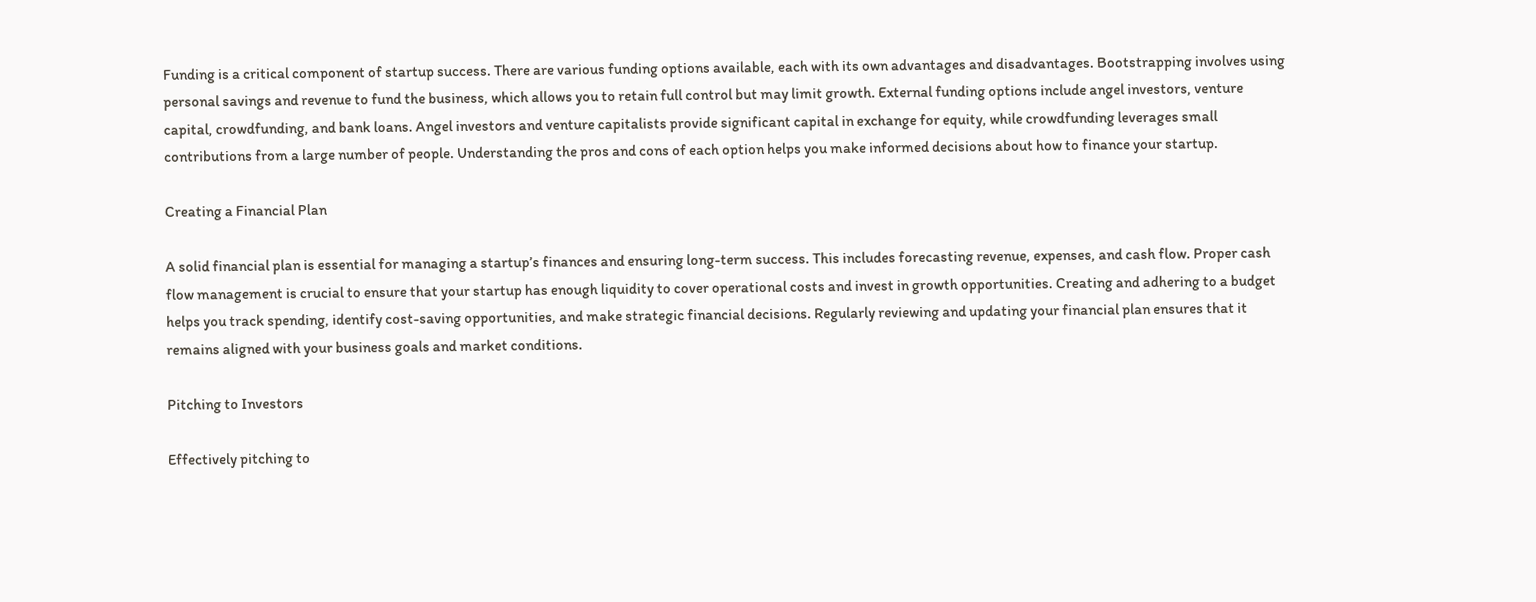Funding is a critical component of startup success. There are various funding options available, each with its own advantages and disadvantages. Bootstrapping involves using personal savings and revenue to fund the business, which allows you to retain full control but may limit growth. External funding options include angel investors, venture capital, crowdfunding, and bank loans. Angel investors and venture capitalists provide significant capital in exchange for equity, while crowdfunding leverages small contributions from a large number of people. Understanding the pros and cons of each option helps you make informed decisions about how to finance your startup.

Creating a Financial Plan

A solid financial plan is essential for managing a startup’s finances and ensuring long-term success. This includes forecasting revenue, expenses, and cash flow. Proper cash flow management is crucial to ensure that your startup has enough liquidity to cover operational costs and invest in growth opportunities. Creating and adhering to a budget helps you track spending, identify cost-saving opportunities, and make strategic financial decisions. Regularly reviewing and updating your financial plan ensures that it remains aligned with your business goals and market conditions.

Pitching to Investors

Effectively pitching to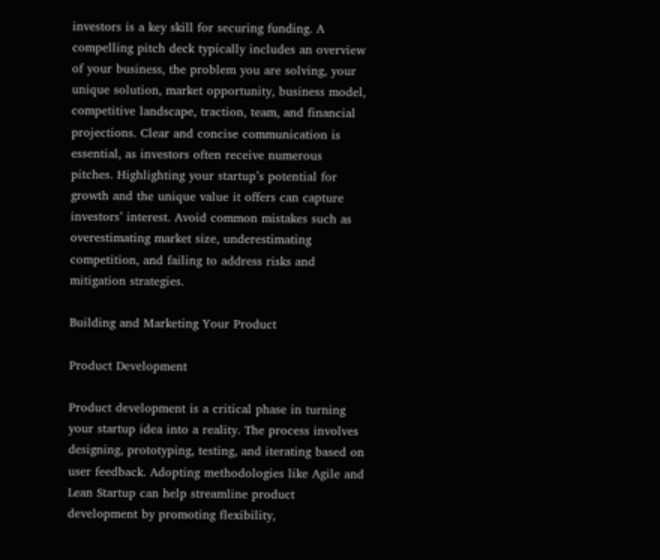investors is a key skill for securing funding. A compelling pitch deck typically includes an overview of your business, the problem you are solving, your unique solution, market opportunity, business model, competitive landscape, traction, team, and financial projections. Clear and concise communication is essential, as investors often receive numerous pitches. Highlighting your startup’s potential for growth and the unique value it offers can capture investors’ interest. Avoid common mistakes such as overestimating market size, underestimating competition, and failing to address risks and mitigation strategies.

Building and Marketing Your Product

Product Development

Product development is a critical phase in turning your startup idea into a reality. The process involves designing, prototyping, testing, and iterating based on user feedback. Adopting methodologies like Agile and Lean Startup can help streamline product development by promoting flexibility,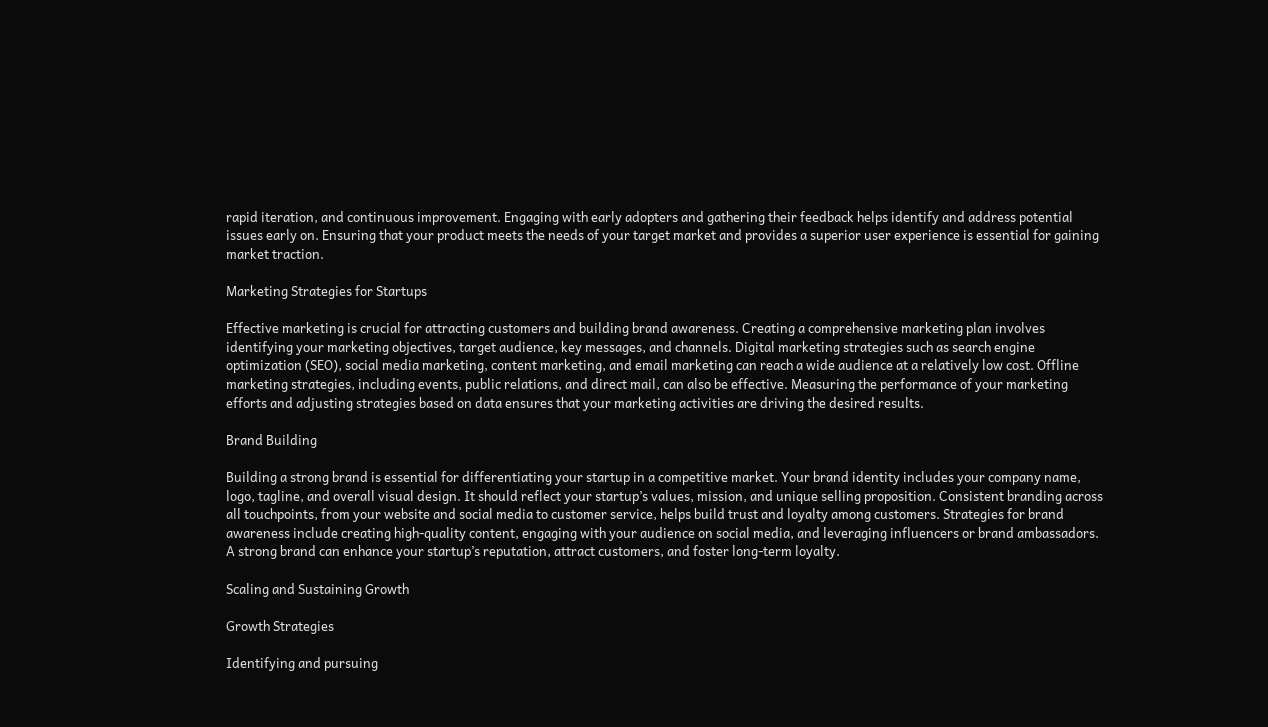rapid iteration, and continuous improvement. Engaging with early adopters and gathering their feedback helps identify and address potential issues early on. Ensuring that your product meets the needs of your target market and provides a superior user experience is essential for gaining market traction.

Marketing Strategies for Startups

Effective marketing is crucial for attracting customers and building brand awareness. Creating a comprehensive marketing plan involves identifying your marketing objectives, target audience, key messages, and channels. Digital marketing strategies such as search engine optimization (SEO), social media marketing, content marketing, and email marketing can reach a wide audience at a relatively low cost. Offline marketing strategies, including events, public relations, and direct mail, can also be effective. Measuring the performance of your marketing efforts and adjusting strategies based on data ensures that your marketing activities are driving the desired results.

Brand Building

Building a strong brand is essential for differentiating your startup in a competitive market. Your brand identity includes your company name, logo, tagline, and overall visual design. It should reflect your startup’s values, mission, and unique selling proposition. Consistent branding across all touchpoints, from your website and social media to customer service, helps build trust and loyalty among customers. Strategies for brand awareness include creating high-quality content, engaging with your audience on social media, and leveraging influencers or brand ambassadors. A strong brand can enhance your startup’s reputation, attract customers, and foster long-term loyalty.

Scaling and Sustaining Growth

Growth Strategies

Identifying and pursuing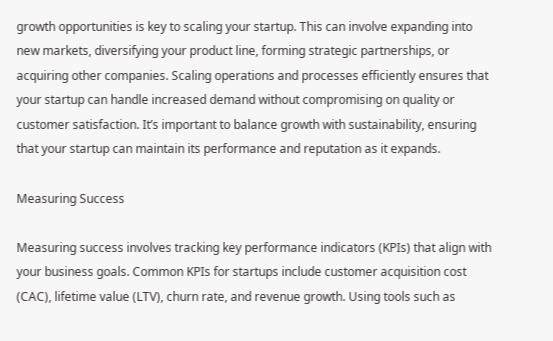growth opportunities is key to scaling your startup. This can involve expanding into new markets, diversifying your product line, forming strategic partnerships, or acquiring other companies. Scaling operations and processes efficiently ensures that your startup can handle increased demand without compromising on quality or customer satisfaction. It’s important to balance growth with sustainability, ensuring that your startup can maintain its performance and reputation as it expands.

Measuring Success

Measuring success involves tracking key performance indicators (KPIs) that align with your business goals. Common KPIs for startups include customer acquisition cost (CAC), lifetime value (LTV), churn rate, and revenue growth. Using tools such as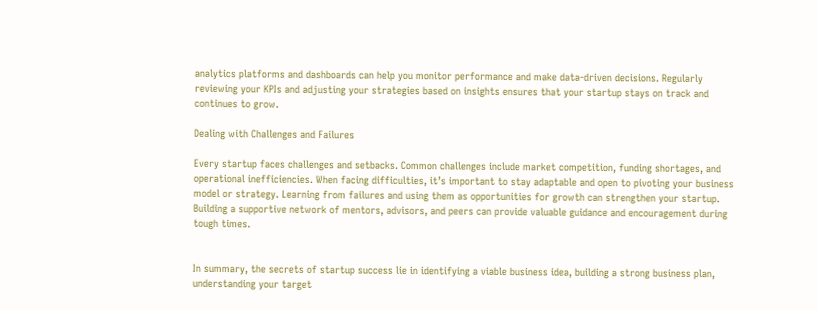analytics platforms and dashboards can help you monitor performance and make data-driven decisions. Regularly reviewing your KPIs and adjusting your strategies based on insights ensures that your startup stays on track and continues to grow.

Dealing with Challenges and Failures

Every startup faces challenges and setbacks. Common challenges include market competition, funding shortages, and operational inefficiencies. When facing difficulties, it’s important to stay adaptable and open to pivoting your business model or strategy. Learning from failures and using them as opportunities for growth can strengthen your startup. Building a supportive network of mentors, advisors, and peers can provide valuable guidance and encouragement during tough times.


In summary, the secrets of startup success lie in identifying a viable business idea, building a strong business plan, understanding your target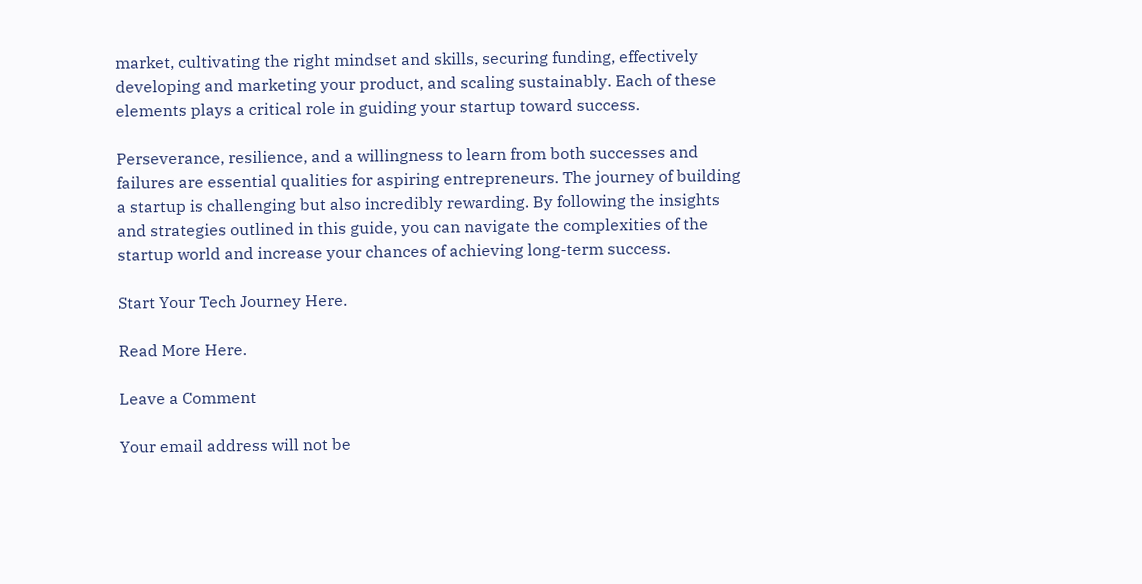market, cultivating the right mindset and skills, securing funding, effectively developing and marketing your product, and scaling sustainably. Each of these elements plays a critical role in guiding your startup toward success.

Perseverance, resilience, and a willingness to learn from both successes and failures are essential qualities for aspiring entrepreneurs. The journey of building a startup is challenging but also incredibly rewarding. By following the insights and strategies outlined in this guide, you can navigate the complexities of the startup world and increase your chances of achieving long-term success.

Start Your Tech Journey Here.

Read More Here.

Leave a Comment

Your email address will not be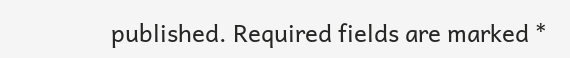published. Required fields are marked *